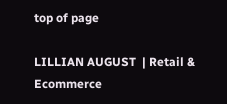top of page

LILLIAN AUGUST  | Retail & Ecommerce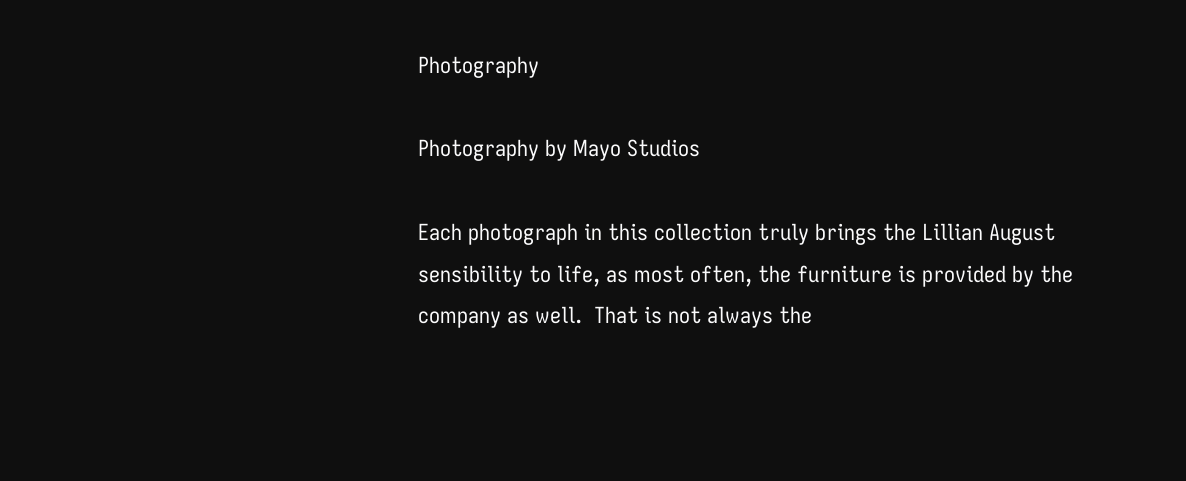Photography

Photography by Mayo Studios

Each photograph in this collection truly brings the Lillian August sensibility to life, as most often, the furniture is provided by the company as well.  That is not always the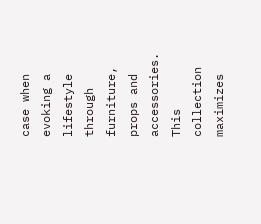case when evoking a lifestyle through furniture, props and accessories.  This collection maximizes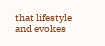that lifestyle and evokes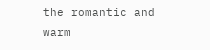the romantic and warm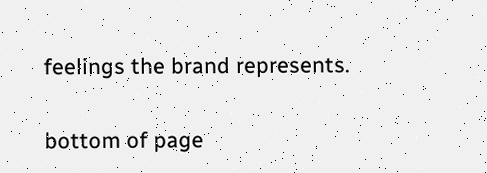feelings the brand represents.

bottom of page